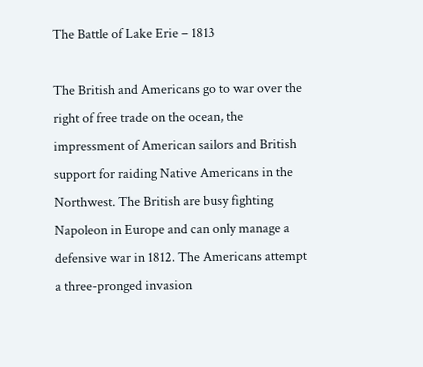The Battle of Lake Erie – 1813

The British and Americans go to war over the right of free trade on the ocean, the impressment of American sailors and British support for raiding Native Americans in the Northwest. The British are busy fighting Napoleon in Europe and can only manage a defensive war in 1812. The Americans attempt a three-pronged invasion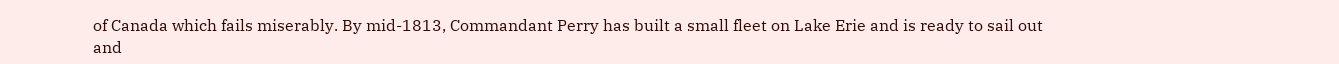of Canada which fails miserably. By mid-1813, Commandant Perry has built a small fleet on Lake Erie and is ready to sail out and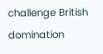challenge British domination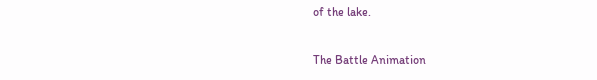of the lake.

The Battle Animation